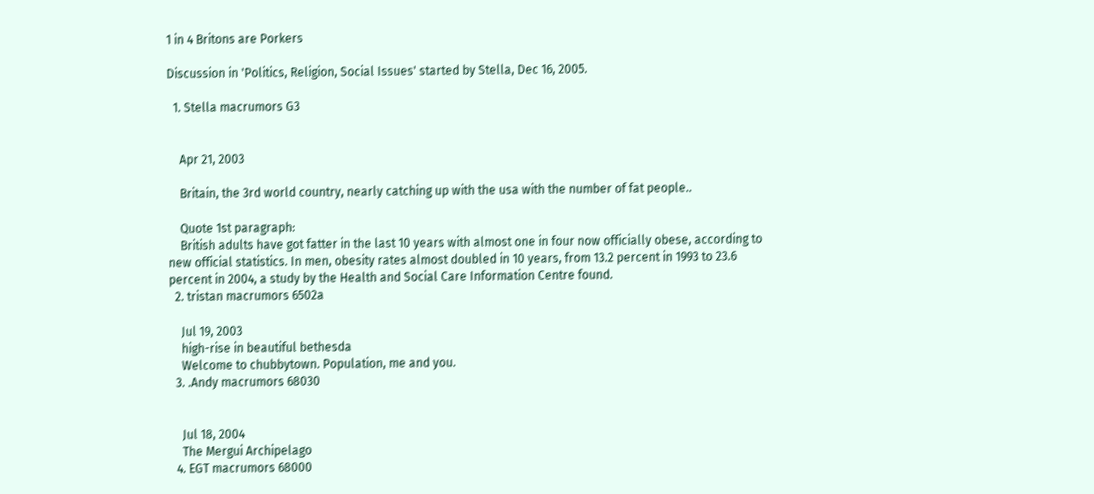1 in 4 Britons are Porkers

Discussion in 'Politics, Religion, Social Issues' started by Stella, Dec 16, 2005.

  1. Stella macrumors G3


    Apr 21, 2003

    Britain, the 3rd world country, nearly catching up with the usa with the number of fat people..

    Quote 1st paragraph:
    British adults have got fatter in the last 10 years with almost one in four now officially obese, according to new official statistics. In men, obesity rates almost doubled in 10 years, from 13.2 percent in 1993 to 23.6 percent in 2004, a study by the Health and Social Care Information Centre found.
  2. tristan macrumors 6502a

    Jul 19, 2003
    high-rise in beautiful bethesda
    Welcome to chubbytown. Population, me and you.
  3. .Andy macrumors 68030


    Jul 18, 2004
    The Mergui Archipelago
  4. EGT macrumors 68000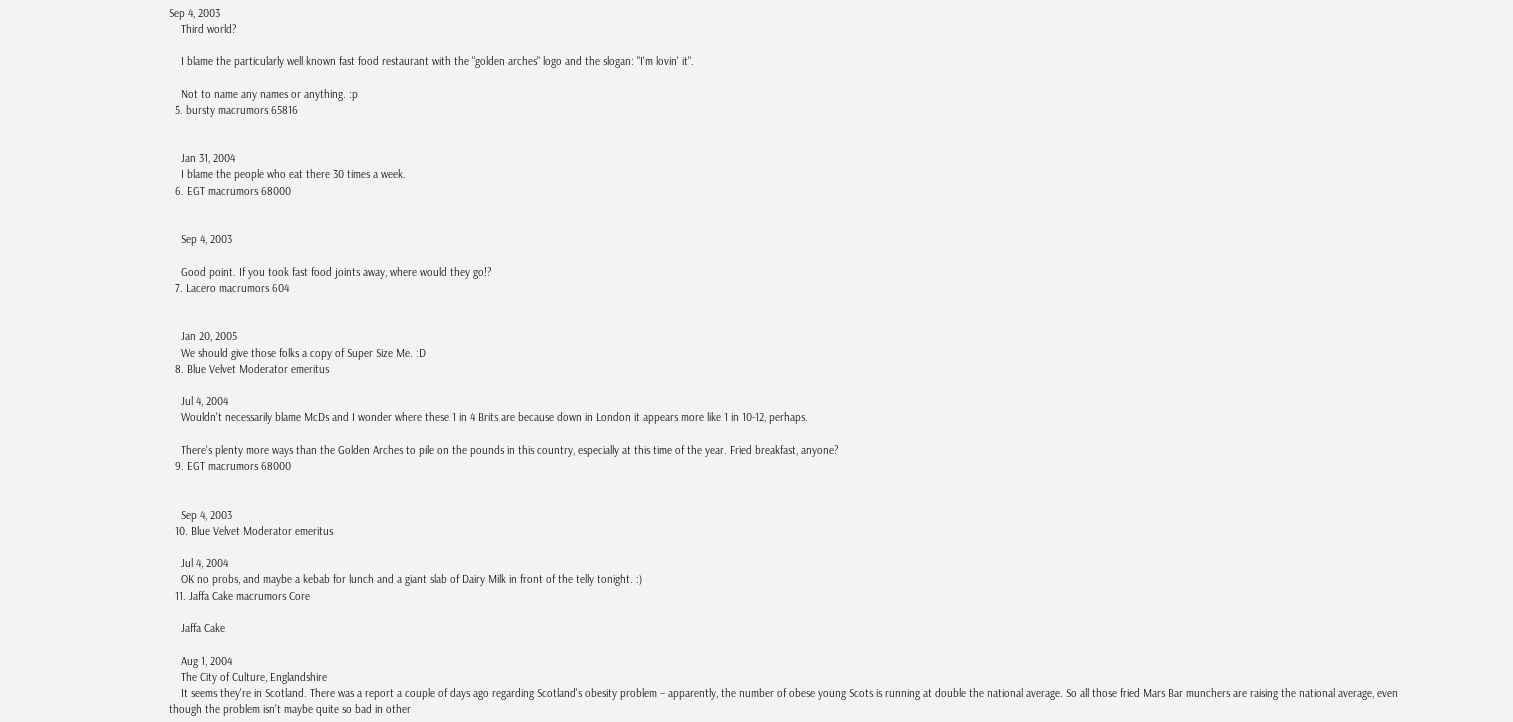Sep 4, 2003
    Third world?

    I blame the particularly well known fast food restaurant with the "golden arches" logo and the slogan: "I'm lovin' it".

    Not to name any names or anything. :p
  5. bursty macrumors 65816


    Jan 31, 2004
    I blame the people who eat there 30 times a week.
  6. EGT macrumors 68000


    Sep 4, 2003

    Good point. If you took fast food joints away, where would they go!?
  7. Lacero macrumors 604


    Jan 20, 2005
    We should give those folks a copy of Super Size Me. :D
  8. Blue Velvet Moderator emeritus

    Jul 4, 2004
    Wouldn't necessarily blame McDs and I wonder where these 1 in 4 Brits are because down in London it appears more like 1 in 10-12, perhaps.

    There's plenty more ways than the Golden Arches to pile on the pounds in this country, especially at this time of the year. Fried breakfast, anyone?
  9. EGT macrumors 68000


    Sep 4, 2003
  10. Blue Velvet Moderator emeritus

    Jul 4, 2004
    OK no probs, and maybe a kebab for lunch and a giant slab of Dairy Milk in front of the telly tonight. :)
  11. Jaffa Cake macrumors Core

    Jaffa Cake

    Aug 1, 2004
    The City of Culture, Englandshire
    It seems they're in Scotland. There was a report a couple of days ago regarding Scotland's obesity problem – apparently, the number of obese young Scots is running at double the national average. So all those fried Mars Bar munchers are raising the national average, even though the problem isn't maybe quite so bad in other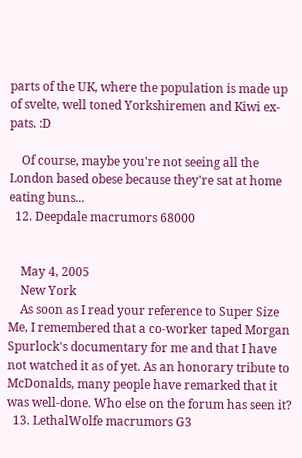parts of the UK, where the population is made up of svelte, well toned Yorkshiremen and Kiwi ex-pats. :D

    Of course, maybe you're not seeing all the London based obese because they're sat at home eating buns...
  12. Deepdale macrumors 68000


    May 4, 2005
    New York
    As soon as I read your reference to Super Size Me, I remembered that a co-worker taped Morgan Spurlock's documentary for me and that I have not watched it as of yet. As an honorary tribute to McDonalds, many people have remarked that it was well-done. Who else on the forum has seen it?
  13. LethalWolfe macrumors G3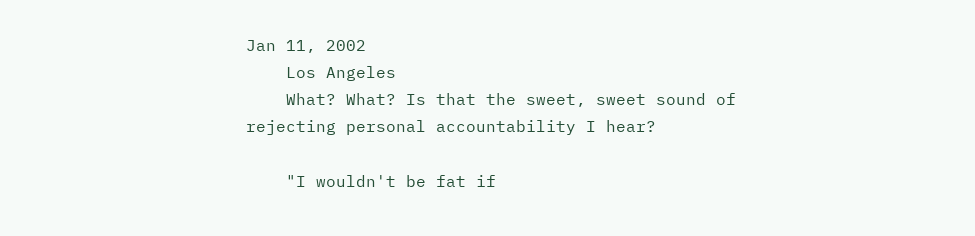Jan 11, 2002
    Los Angeles
    What? What? Is that the sweet, sweet sound of rejecting personal accountability I hear?

    "I wouldn't be fat if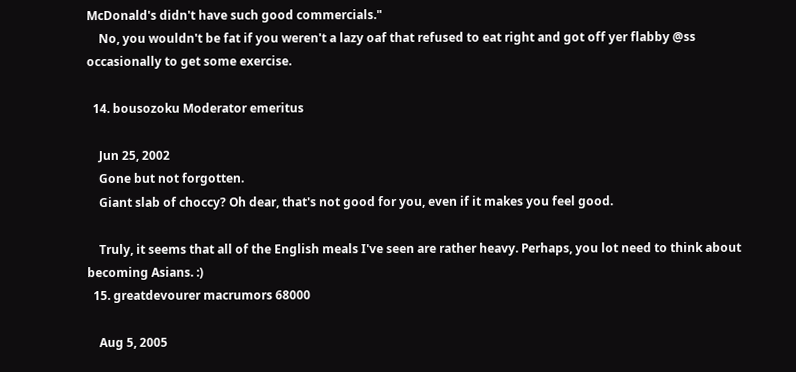McDonald's didn't have such good commercials."
    No, you wouldn't be fat if you weren't a lazy oaf that refused to eat right and got off yer flabby @ss occasionally to get some exercise.

  14. bousozoku Moderator emeritus

    Jun 25, 2002
    Gone but not forgotten.
    Giant slab of choccy? Oh dear, that's not good for you, even if it makes you feel good.

    Truly, it seems that all of the English meals I've seen are rather heavy. Perhaps, you lot need to think about becoming Asians. :)
  15. greatdevourer macrumors 68000

    Aug 5, 2005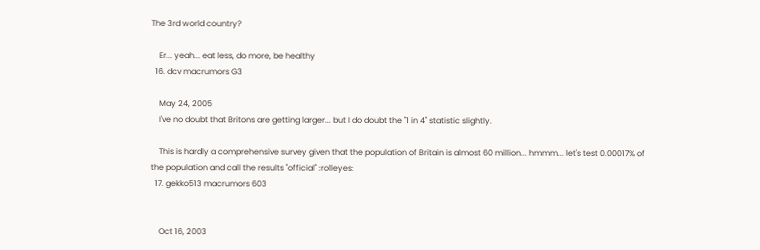The 3rd world country?

    Er... yeah... eat less, do more, be healthy
  16. dcv macrumors G3

    May 24, 2005
    I've no doubt that Britons are getting larger... but I do doubt the "1 in 4" statistic slightly.

    This is hardly a comprehensive survey given that the population of Britain is almost 60 million... hmmm... let's test 0.00017% of the population and call the results "official" :rolleyes:
  17. gekko513 macrumors 603


    Oct 16, 2003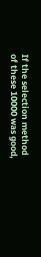If the selection method of these 10000 was good,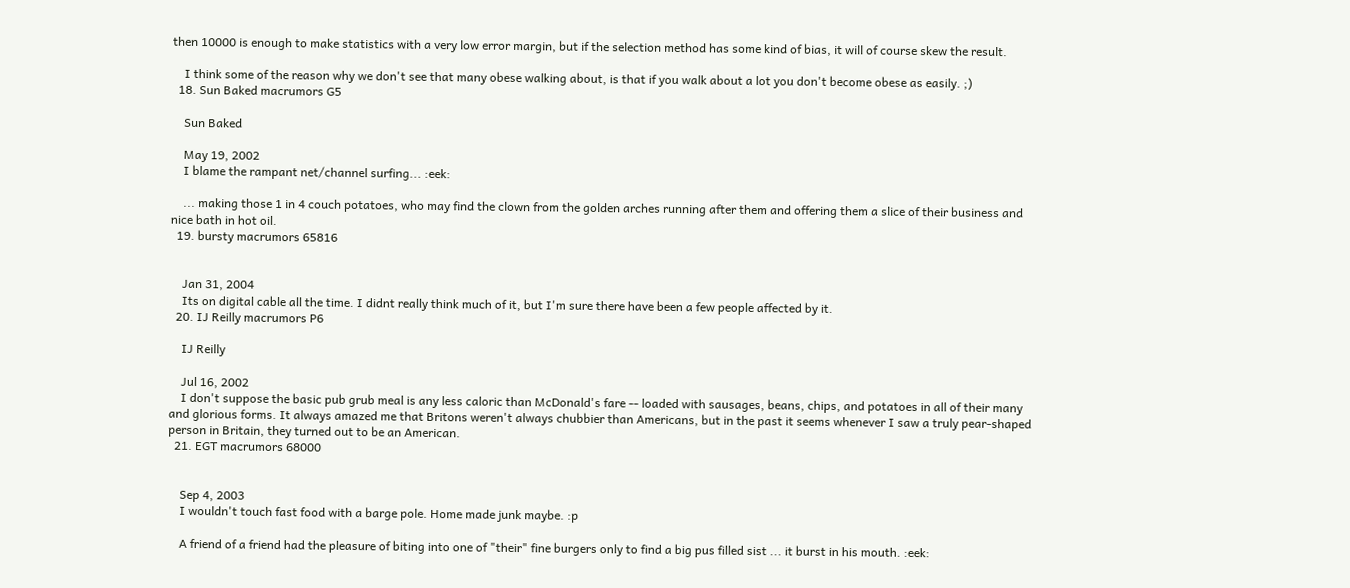then 10000 is enough to make statistics with a very low error margin, but if the selection method has some kind of bias, it will of course skew the result.

    I think some of the reason why we don't see that many obese walking about, is that if you walk about a lot you don't become obese as easily. ;)
  18. Sun Baked macrumors G5

    Sun Baked

    May 19, 2002
    I blame the rampant net/channel surfing... :eek:

    ... making those 1 in 4 couch potatoes, who may find the clown from the golden arches running after them and offering them a slice of their business and nice bath in hot oil.
  19. bursty macrumors 65816


    Jan 31, 2004
    Its on digital cable all the time. I didnt really think much of it, but I'm sure there have been a few people affected by it.
  20. IJ Reilly macrumors P6

    IJ Reilly

    Jul 16, 2002
    I don't suppose the basic pub grub meal is any less caloric than McDonald's fare -- loaded with sausages, beans, chips, and potatoes in all of their many and glorious forms. It always amazed me that Britons weren't always chubbier than Americans, but in the past it seems whenever I saw a truly pear-shaped person in Britain, they turned out to be an American.
  21. EGT macrumors 68000


    Sep 4, 2003
    I wouldn't touch fast food with a barge pole. Home made junk maybe. :p

    A friend of a friend had the pleasure of biting into one of "their" fine burgers only to find a big pus filled sist ... it burst in his mouth. :eek: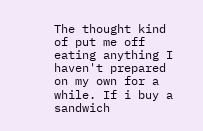The thought kind of put me off eating anything I haven't prepared on my own for a while. If i buy a sandwich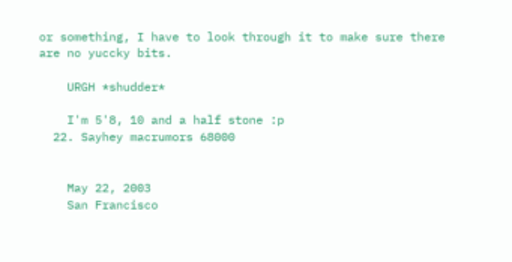or something, I have to look through it to make sure there are no yuccky bits.

    URGH *shudder*

    I'm 5'8, 10 and a half stone :p
  22. Sayhey macrumors 68000


    May 22, 2003
    San Francisco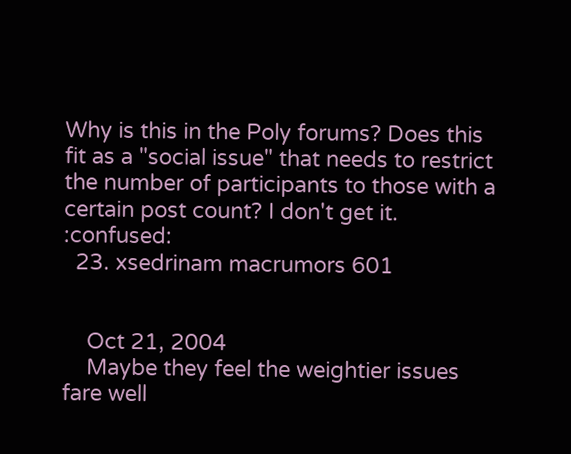Why is this in the Poly forums? Does this fit as a "social issue" that needs to restrict the number of participants to those with a certain post count? I don't get it. :confused:
  23. xsedrinam macrumors 601


    Oct 21, 2004
    Maybe they feel the weightier issues fare well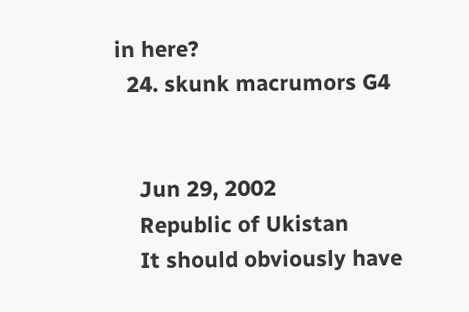in here?
  24. skunk macrumors G4


    Jun 29, 2002
    Republic of Ukistan
    It should obviously have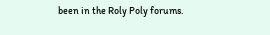been in the Roly Poly forums.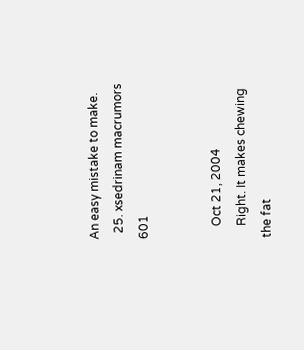An easy mistake to make.
  25. xsedrinam macrumors 601


    Oct 21, 2004
    Right. It makes chewing the fat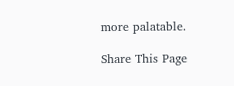more palatable.

Share This Page